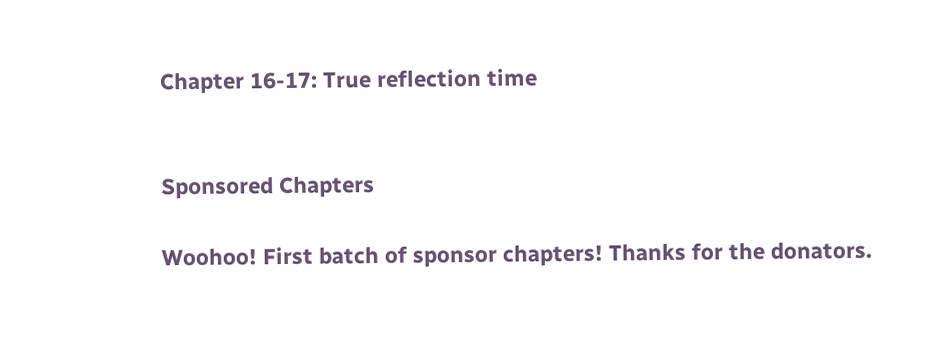Chapter 16-17: True reflection time


Sponsored Chapters

Woohoo! First batch of sponsor chapters! Thanks for the donators.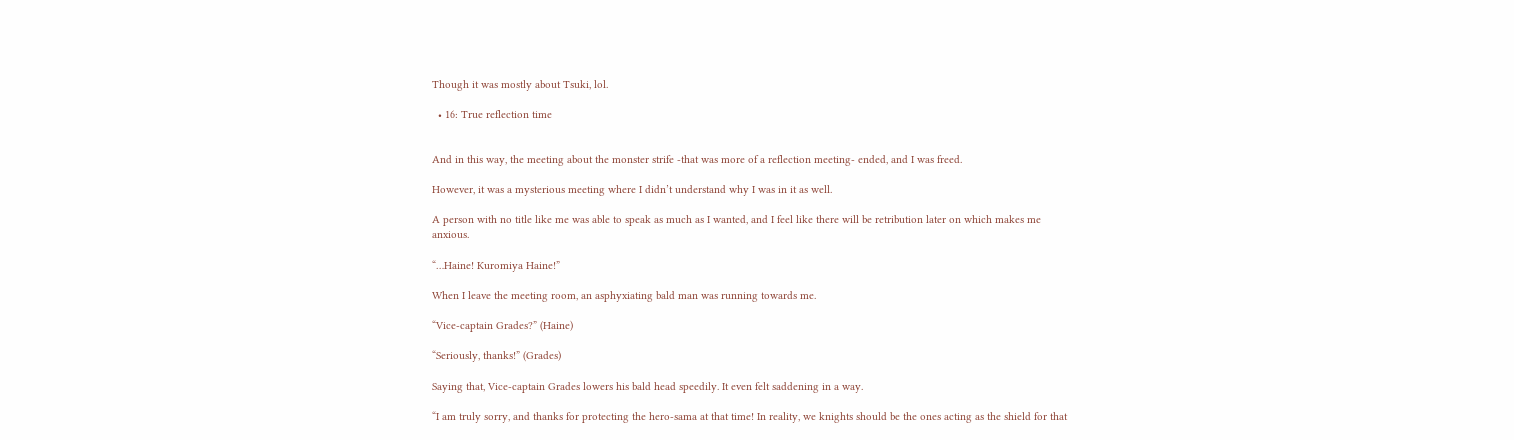Though it was mostly about Tsuki, lol.

  • 16: True reflection time


And in this way, the meeting about the monster strife -that was more of a reflection meeting- ended, and I was freed.

However, it was a mysterious meeting where I didn’t understand why I was in it as well.

A person with no title like me was able to speak as much as I wanted, and I feel like there will be retribution later on which makes me anxious.

“…Haine! Kuromiya Haine!”

When I leave the meeting room, an asphyxiating bald man was running towards me.

“Vice-captain Grades?” (Haine)

“Seriously, thanks!” (Grades)

Saying that, Vice-captain Grades lowers his bald head speedily. It even felt saddening in a way.

“I am truly sorry, and thanks for protecting the hero-sama at that time! In reality, we knights should be the ones acting as the shield for that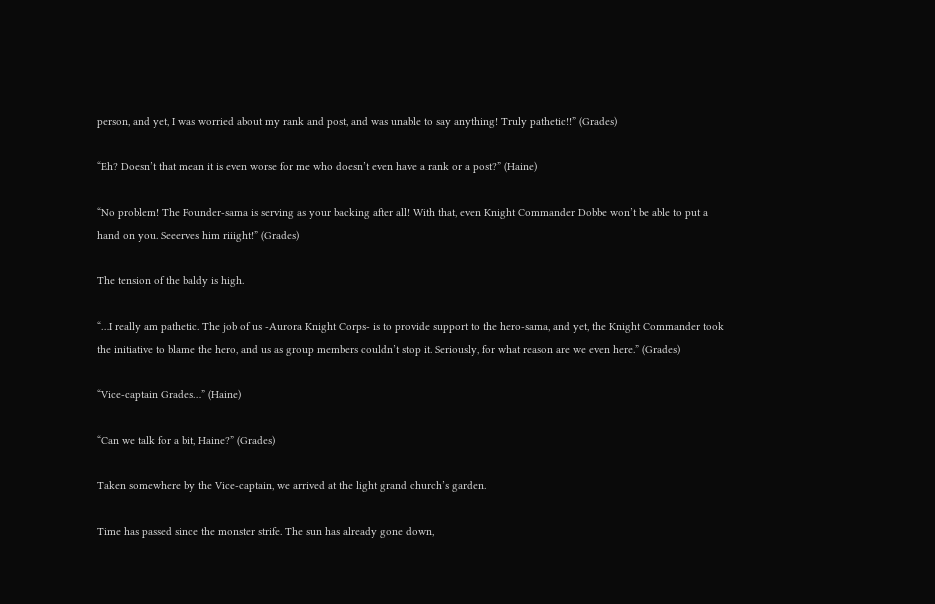person, and yet, I was worried about my rank and post, and was unable to say anything! Truly pathetic!!” (Grades)

“Eh? Doesn’t that mean it is even worse for me who doesn’t even have a rank or a post?” (Haine)

“No problem! The Founder-sama is serving as your backing after all! With that, even Knight Commander Dobbe won’t be able to put a hand on you. Seeerves him riiight!” (Grades)

The tension of the baldy is high.

“…I really am pathetic. The job of us -Aurora Knight Corps- is to provide support to the hero-sama, and yet, the Knight Commander took the initiative to blame the hero, and us as group members couldn’t stop it. Seriously, for what reason are we even here.” (Grades)

“Vice-captain Grades…” (Haine)

“Can we talk for a bit, Haine?” (Grades)

Taken somewhere by the Vice-captain, we arrived at the light grand church’s garden.

Time has passed since the monster strife. The sun has already gone down,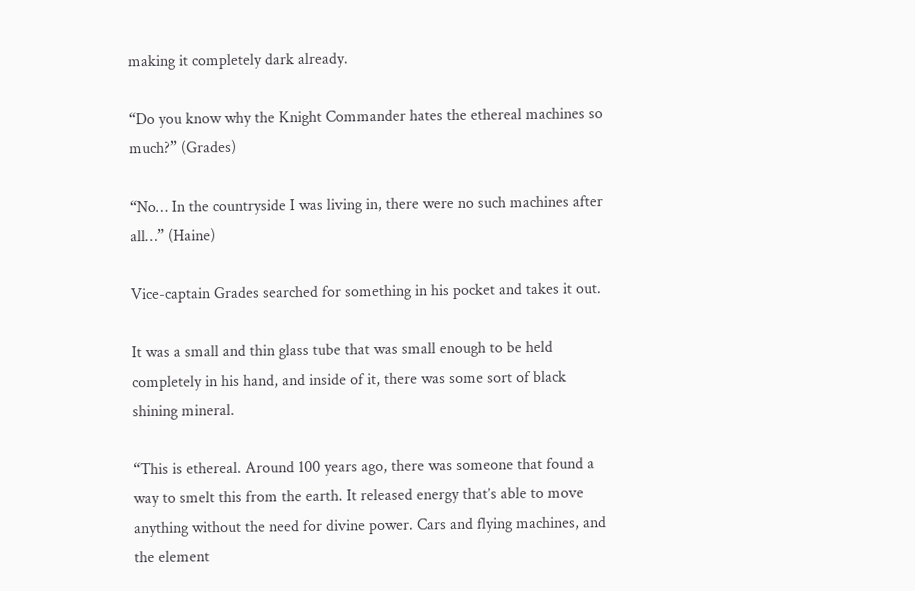making it completely dark already.

“Do you know why the Knight Commander hates the ethereal machines so much?” (Grades)

“No… In the countryside I was living in, there were no such machines after all…” (Haine)

Vice-captain Grades searched for something in his pocket and takes it out.

It was a small and thin glass tube that was small enough to be held completely in his hand, and inside of it, there was some sort of black shining mineral.

“This is ethereal. Around 100 years ago, there was someone that found a way to smelt this from the earth. It released energy that’s able to move anything without the need for divine power. Cars and flying machines, and the element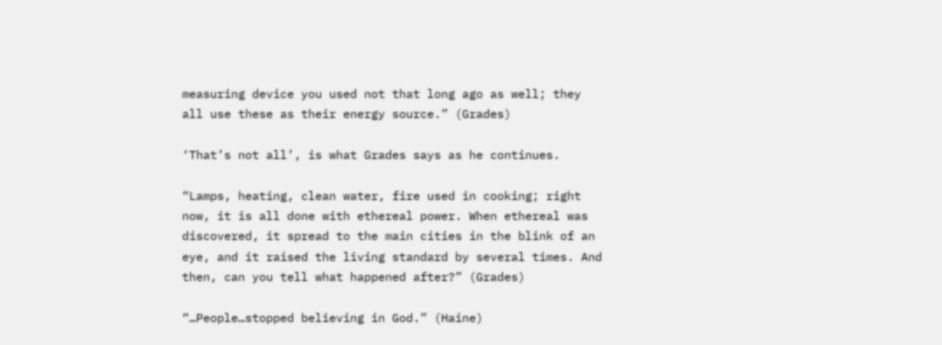measuring device you used not that long ago as well; they all use these as their energy source.” (Grades)

‘That’s not all’, is what Grades says as he continues.

“Lamps, heating, clean water, fire used in cooking; right now, it is all done with ethereal power. When ethereal was discovered, it spread to the main cities in the blink of an eye, and it raised the living standard by several times. And then, can you tell what happened after?” (Grades)

“…People…stopped believing in God.” (Haine)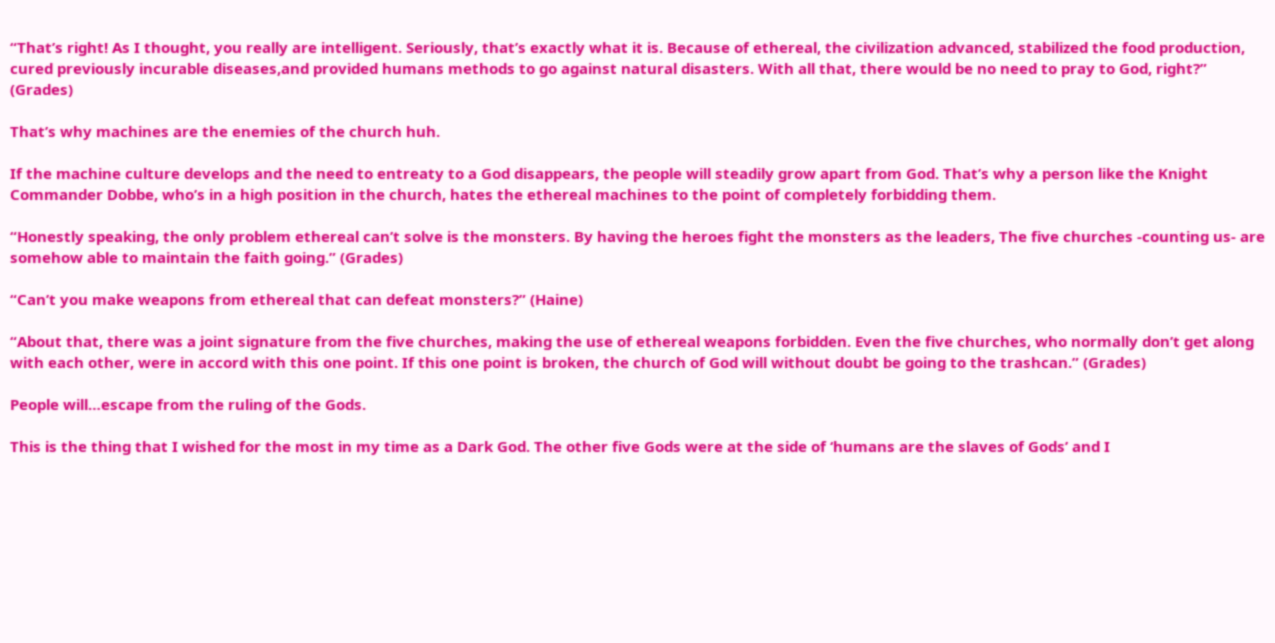“That’s right! As I thought, you really are intelligent. Seriously, that’s exactly what it is. Because of ethereal, the civilization advanced, stabilized the food production, cured previously incurable diseases,and provided humans methods to go against natural disasters. With all that, there would be no need to pray to God, right?” (Grades)

That’s why machines are the enemies of the church huh.

If the machine culture develops and the need to entreaty to a God disappears, the people will steadily grow apart from God. That’s why a person like the Knight Commander Dobbe, who’s in a high position in the church, hates the ethereal machines to the point of completely forbidding them.

“Honestly speaking, the only problem ethereal can’t solve is the monsters. By having the heroes fight the monsters as the leaders, The five churches -counting us- are somehow able to maintain the faith going.” (Grades)

“Can’t you make weapons from ethereal that can defeat monsters?” (Haine)

“About that, there was a joint signature from the five churches, making the use of ethereal weapons forbidden. Even the five churches, who normally don’t get along with each other, were in accord with this one point. If this one point is broken, the church of God will without doubt be going to the trashcan.” (Grades)

People will…escape from the ruling of the Gods.

This is the thing that I wished for the most in my time as a Dark God. The other five Gods were at the side of ‘humans are the slaves of Gods’ and I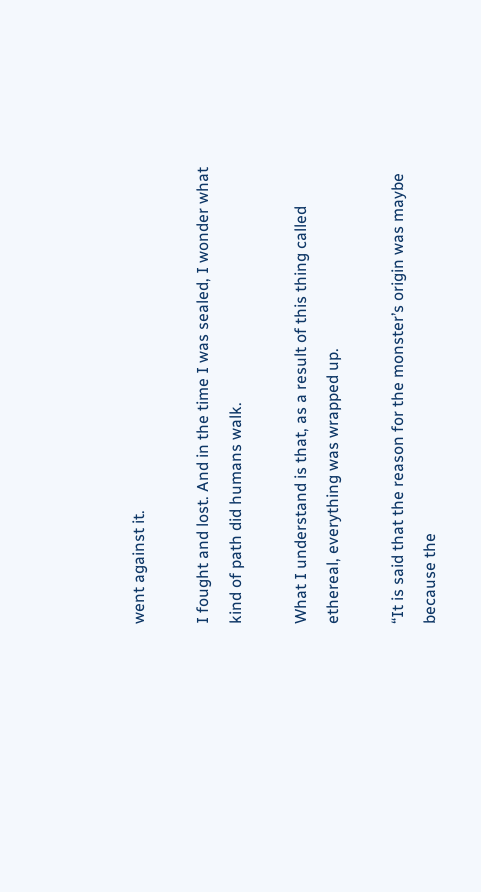went against it.

I fought and lost. And in the time I was sealed, I wonder what kind of path did humans walk.

What I understand is that, as a result of this thing called ethereal, everything was wrapped up.

“It is said that the reason for the monster’s origin was maybe because the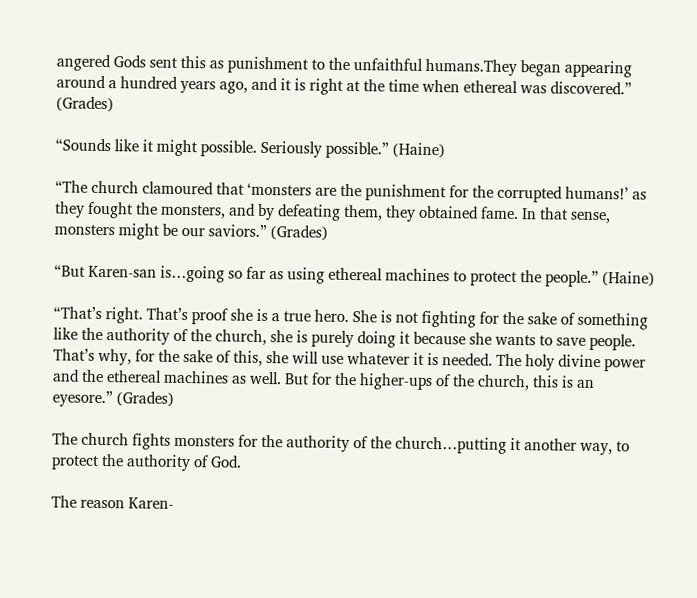angered Gods sent this as punishment to the unfaithful humans.They began appearing around a hundred years ago, and it is right at the time when ethereal was discovered.” (Grades)

“Sounds like it might possible. Seriously possible.” (Haine)

“The church clamoured that ‘monsters are the punishment for the corrupted humans!’ as they fought the monsters, and by defeating them, they obtained fame. In that sense, monsters might be our saviors.” (Grades)

“But Karen-san is…going so far as using ethereal machines to protect the people.” (Haine)

“That’s right. That’s proof she is a true hero. She is not fighting for the sake of something like the authority of the church, she is purely doing it because she wants to save people. That’s why, for the sake of this, she will use whatever it is needed. The holy divine power and the ethereal machines as well. But for the higher-ups of the church, this is an eyesore.” (Grades)

The church fights monsters for the authority of the church…putting it another way, to protect the authority of God.

The reason Karen-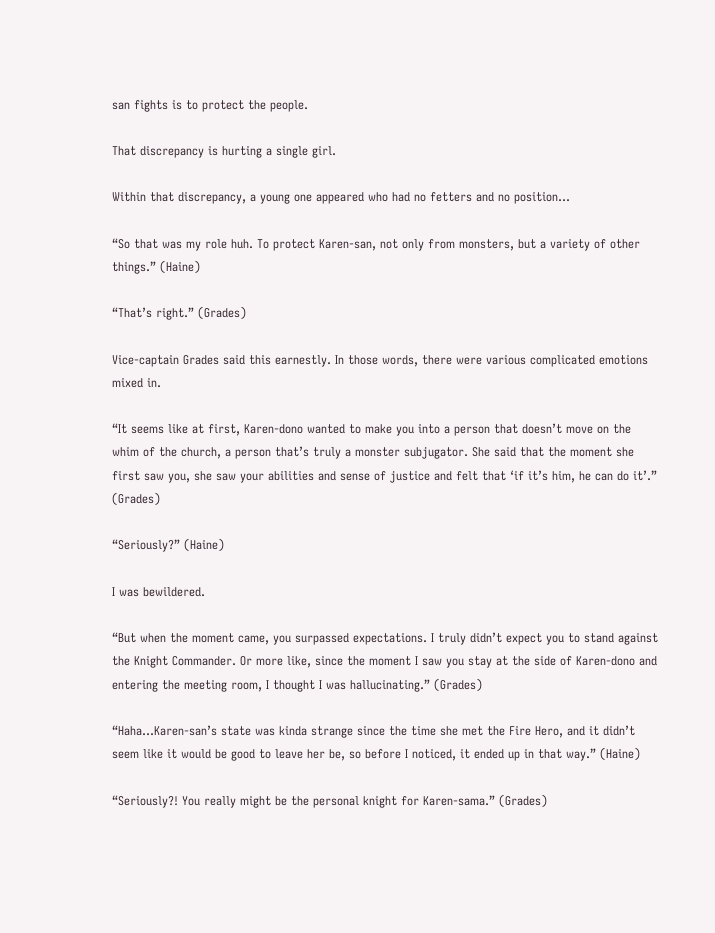san fights is to protect the people.

That discrepancy is hurting a single girl.

Within that discrepancy, a young one appeared who had no fetters and no position…

“So that was my role huh. To protect Karen-san, not only from monsters, but a variety of other things.” (Haine)

“That’s right.” (Grades)

Vice-captain Grades said this earnestly. In those words, there were various complicated emotions mixed in.

“It seems like at first, Karen-dono wanted to make you into a person that doesn’t move on the whim of the church, a person that’s truly a monster subjugator. She said that the moment she first saw you, she saw your abilities and sense of justice and felt that ‘if it’s him, he can do it’.” (Grades)

“Seriously?” (Haine)

I was bewildered.

“But when the moment came, you surpassed expectations. I truly didn’t expect you to stand against the Knight Commander. Or more like, since the moment I saw you stay at the side of Karen-dono and entering the meeting room, I thought I was hallucinating.” (Grades)

“Haha…Karen-san’s state was kinda strange since the time she met the Fire Hero, and it didn’t seem like it would be good to leave her be, so before I noticed, it ended up in that way.” (Haine)

“Seriously?! You really might be the personal knight for Karen-sama.” (Grades)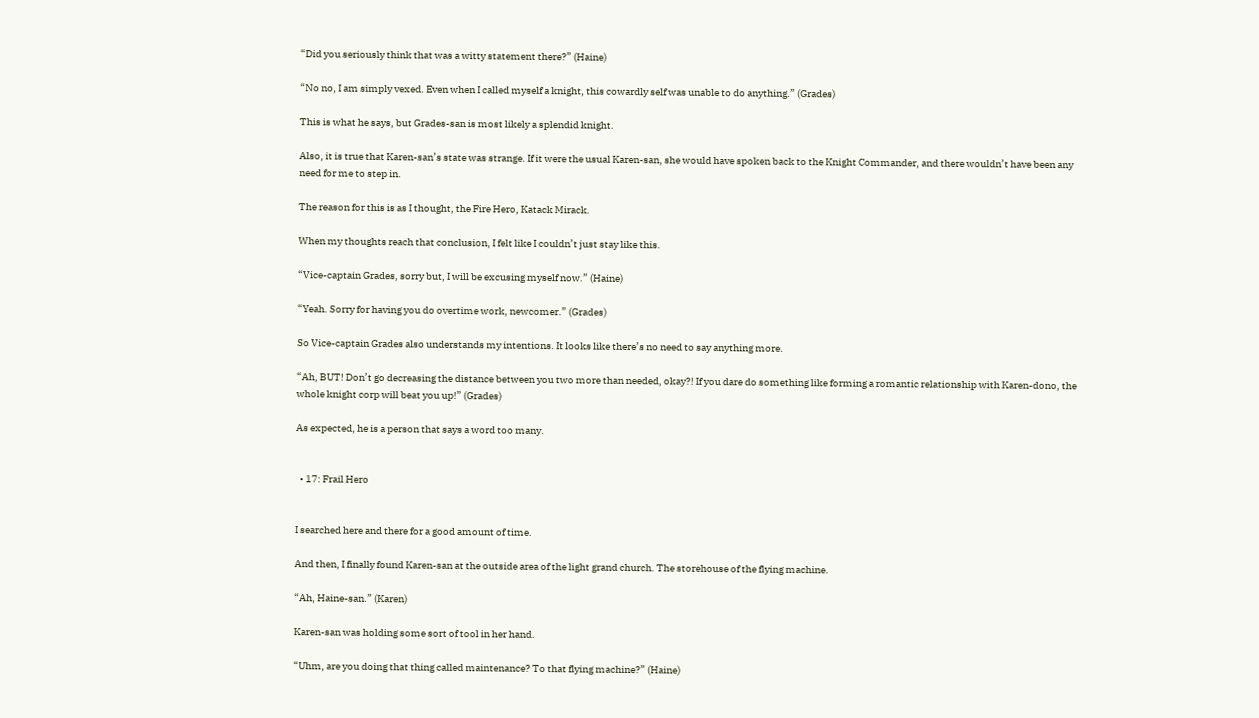“Did you seriously think that was a witty statement there?” (Haine)

“No no, I am simply vexed. Even when I called myself a knight, this cowardly self was unable to do anything.” (Grades)

This is what he says, but Grades-san is most likely a splendid knight.

Also, it is true that Karen-san’s state was strange. If it were the usual Karen-san, she would have spoken back to the Knight Commander, and there wouldn’t have been any need for me to step in.

The reason for this is as I thought, the Fire Hero, Katack Mirack.

When my thoughts reach that conclusion, I felt like I couldn’t just stay like this.

“Vice-captain Grades, sorry but, I will be excusing myself now.” (Haine)

“Yeah. Sorry for having you do overtime work, newcomer.” (Grades)

So Vice-captain Grades also understands my intentions. It looks like there’s no need to say anything more.

“Ah, BUT! Don’t go decreasing the distance between you two more than needed, okay?! If you dare do something like forming a romantic relationship with Karen-dono, the whole knight corp will beat you up!” (Grades)

As expected, he is a person that says a word too many.


  • 17: Frail Hero


I searched here and there for a good amount of time.

And then, I finally found Karen-san at the outside area of the light grand church. The storehouse of the flying machine.

“Ah, Haine-san.” (Karen)

Karen-san was holding some sort of tool in her hand.

“Uhm, are you doing that thing called maintenance? To that flying machine?” (Haine)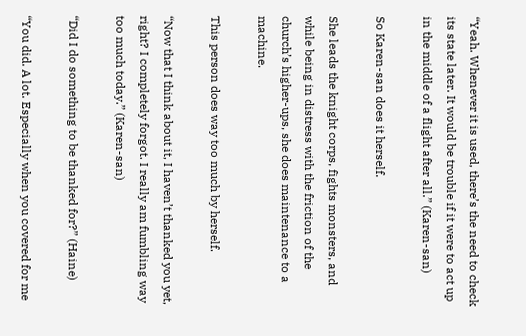“Yeah. Whenever it is used, there’s the need to check its state later. It would be trouble if it were to act up in the middle of a flight after all.” (Karen-san)

So Karen-san does it herself.

She leads the knight corps, fights monsters, and while being in distress with the friction of the church’s higher-ups, she does maintenance to a machine.

This person does way too much by herself.

“Now that I think about it, I haven’t thanked you yet, right? I completely forgot. I really am fumbling way too much today.” (Karen-san)

“Did I do something to be thanked for?” (Haine)

“You did. A lot. Especially when you covered for me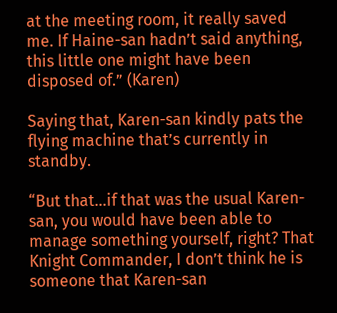at the meeting room, it really saved me. If Haine-san hadn’t said anything, this little one might have been disposed of.” (Karen)

Saying that, Karen-san kindly pats the flying machine that’s currently in standby.

“But that…if that was the usual Karen-san, you would have been able to manage something yourself, right? That Knight Commander, I don’t think he is someone that Karen-san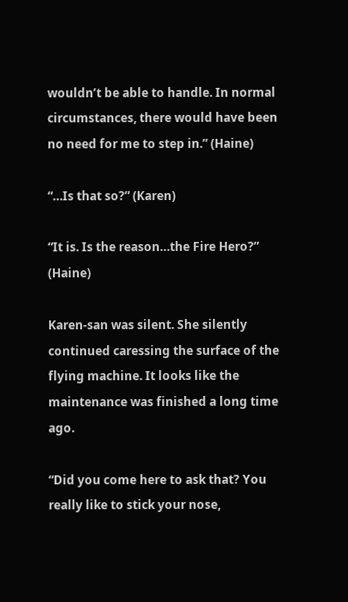wouldn’t be able to handle. In normal circumstances, there would have been no need for me to step in.” (Haine)

“…Is that so?” (Karen)

“It is. Is the reason…the Fire Hero?” (Haine)

Karen-san was silent. She silently continued caressing the surface of the flying machine. It looks like the maintenance was finished a long time ago.

“Did you come here to ask that? You really like to stick your nose,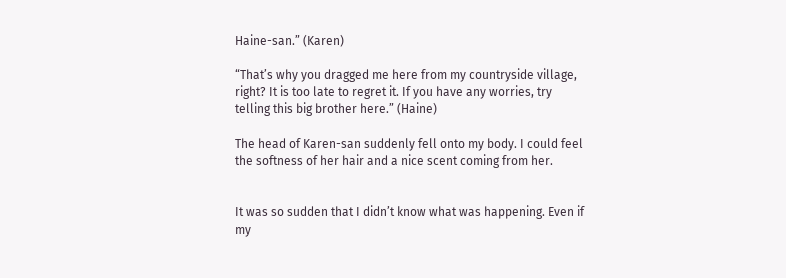Haine-san.” (Karen)

“That’s why you dragged me here from my countryside village, right? It is too late to regret it. If you have any worries, try telling this big brother here.” (Haine)

The head of Karen-san suddenly fell onto my body. I could feel the softness of her hair and a nice scent coming from her.


It was so sudden that I didn’t know what was happening. Even if my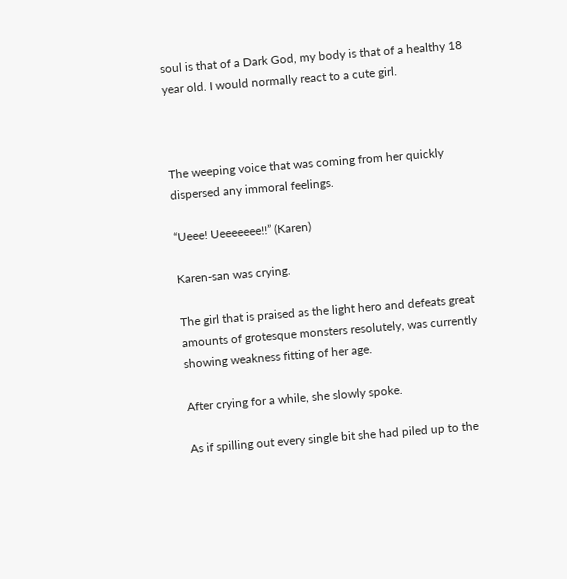soul is that of a Dark God, my body is that of a healthy 18 year old. I would normally react to a cute girl.



The weeping voice that was coming from her quickly dispersed any immoral feelings.

“Ueee! Ueeeeeee!!” (Karen)

Karen-san was crying.

The girl that is praised as the light hero and defeats great amounts of grotesque monsters resolutely, was currently showing weakness fitting of her age.

After crying for a while, she slowly spoke.

As if spilling out every single bit she had piled up to the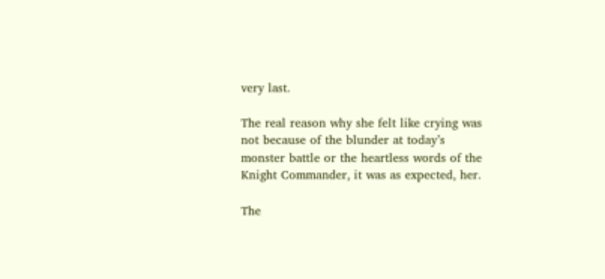very last.

The real reason why she felt like crying was not because of the blunder at today’s monster battle or the heartless words of the Knight Commander, it was as expected, her.

The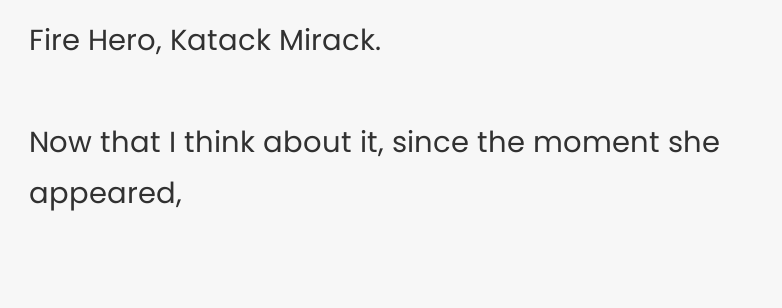Fire Hero, Katack Mirack.

Now that I think about it, since the moment she appeared,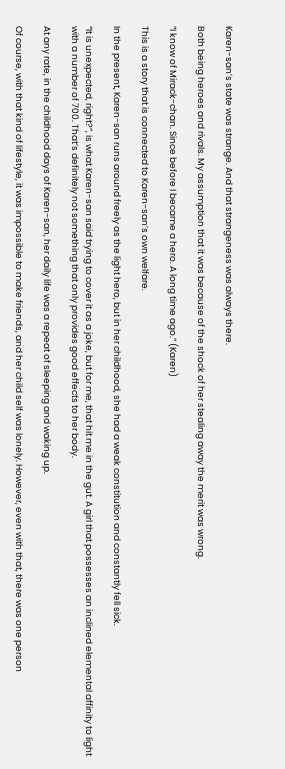Karen-san’s state was strange. And that strangeness was always there.

Both being heroes and rivals. My assumption that it was because of the shock of her stealing away the merit was wrong.

“I know of Mirack-chan. Since before I became a hero. A long time ago.” (Karen)

This is a story that is connected to Karen-san’s own welfare.

In the present, Karen-san runs around freely as the light hero, but in her childhood, she had a weak constitution and constantly fell sick.

“It is unexpected, right?”, is what Karen-san said trying to cover it as a joke, but for me, that hit me in the gut. A girl that possesses an inclined elemental affinity to light with a number of 700. That’s definitely not something that only provides good effects to her body.

At any rate, in the childhood days of Karen-san, her daily life was a repeat of sleeping and waking up.

Of course, with that kind of lifestyle, it was impossible to make friends, and her child self was lonely. However, even with that, there was one person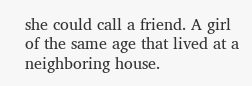she could call a friend. A girl of the same age that lived at a neighboring house.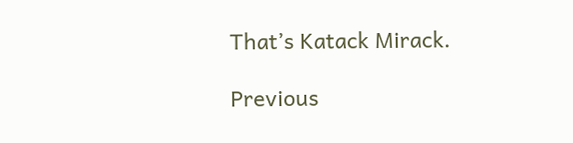That’s Katack Mirack.

Previous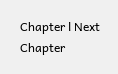Chapter l Next Chapter